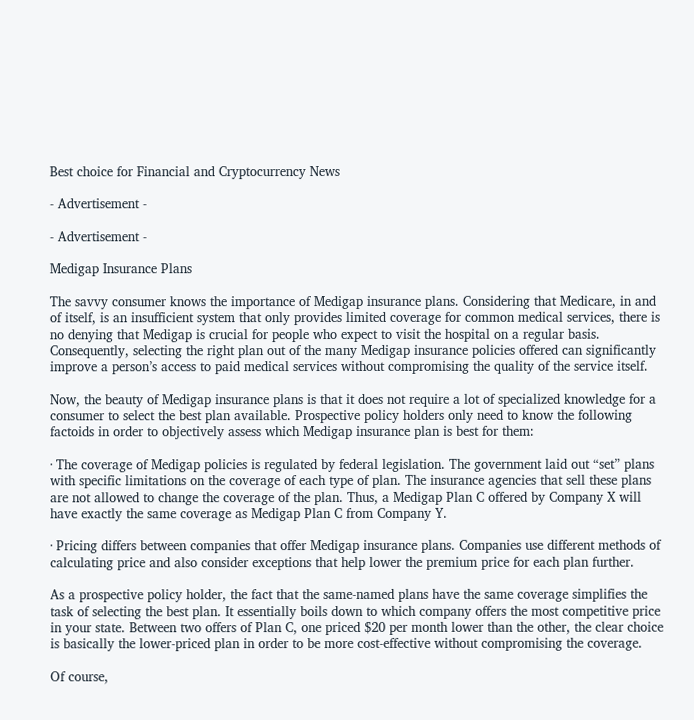Best choice for Financial and Cryptocurrency News

- Advertisement -

- Advertisement -

Medigap Insurance Plans

The savvy consumer knows the importance of Medigap insurance plans. Considering that Medicare, in and of itself, is an insufficient system that only provides limited coverage for common medical services, there is no denying that Medigap is crucial for people who expect to visit the hospital on a regular basis. Consequently, selecting the right plan out of the many Medigap insurance policies offered can significantly improve a person’s access to paid medical services without compromising the quality of the service itself.

Now, the beauty of Medigap insurance plans is that it does not require a lot of specialized knowledge for a consumer to select the best plan available. Prospective policy holders only need to know the following factoids in order to objectively assess which Medigap insurance plan is best for them:

· The coverage of Medigap policies is regulated by federal legislation. The government laid out “set” plans with specific limitations on the coverage of each type of plan. The insurance agencies that sell these plans are not allowed to change the coverage of the plan. Thus, a Medigap Plan C offered by Company X will have exactly the same coverage as Medigap Plan C from Company Y.

· Pricing differs between companies that offer Medigap insurance plans. Companies use different methods of calculating price and also consider exceptions that help lower the premium price for each plan further.

As a prospective policy holder, the fact that the same-named plans have the same coverage simplifies the task of selecting the best plan. It essentially boils down to which company offers the most competitive price in your state. Between two offers of Plan C, one priced $20 per month lower than the other, the clear choice is basically the lower-priced plan in order to be more cost-effective without compromising the coverage.

Of course,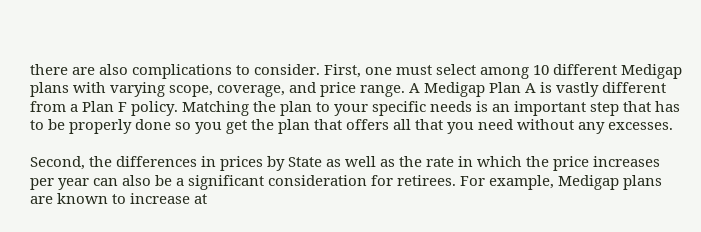there are also complications to consider. First, one must select among 10 different Medigap plans with varying scope, coverage, and price range. A Medigap Plan A is vastly different from a Plan F policy. Matching the plan to your specific needs is an important step that has to be properly done so you get the plan that offers all that you need without any excesses.

Second, the differences in prices by State as well as the rate in which the price increases per year can also be a significant consideration for retirees. For example, Medigap plans are known to increase at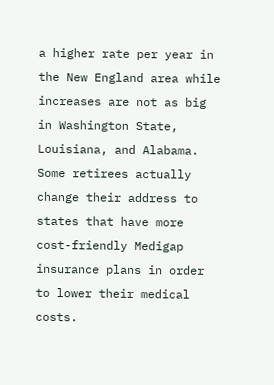a higher rate per year in the New England area while increases are not as big in Washington State, Louisiana, and Alabama. Some retirees actually change their address to states that have more cost-friendly Medigap insurance plans in order to lower their medical costs.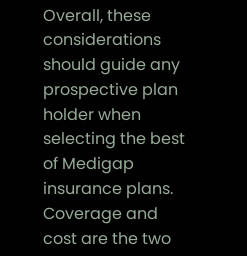Overall, these considerations should guide any prospective plan holder when selecting the best of Medigap insurance plans. Coverage and cost are the two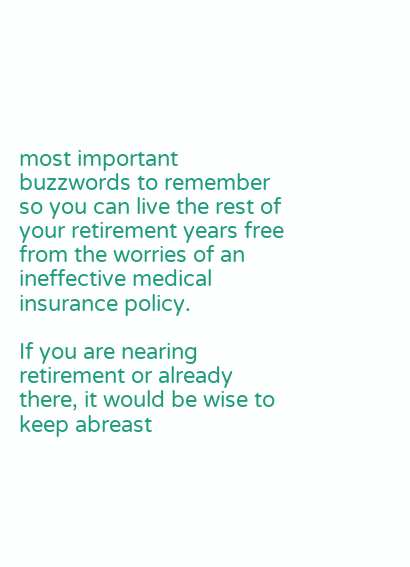most important buzzwords to remember so you can live the rest of your retirement years free from the worries of an ineffective medical insurance policy.

If you are nearing retirement or already there, it would be wise to keep abreast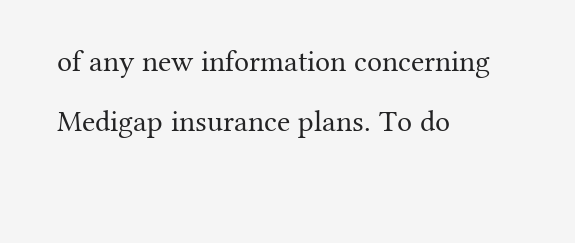of any new information concerning Medigap insurance plans. To do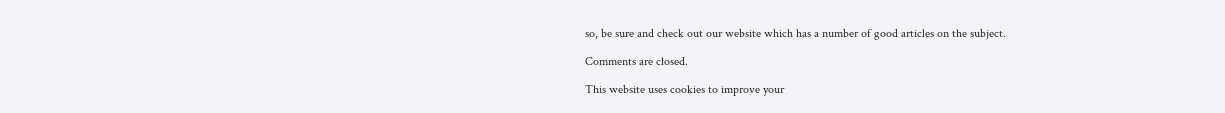so, be sure and check out our website which has a number of good articles on the subject.

Comments are closed.

This website uses cookies to improve your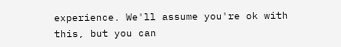experience. We'll assume you're ok with this, but you can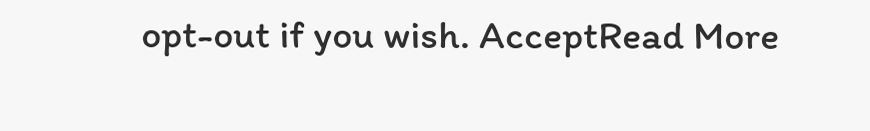opt-out if you wish. AcceptRead More